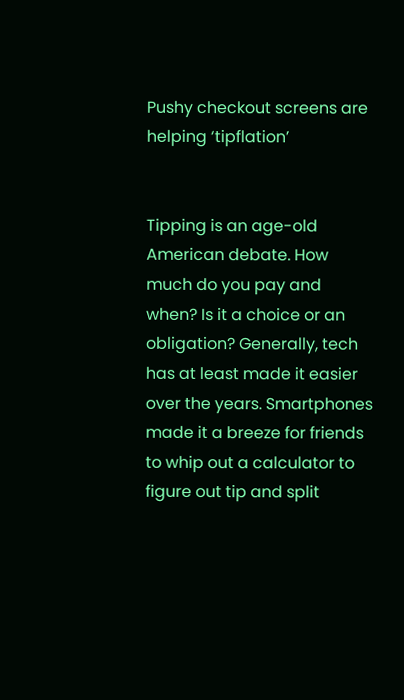Pushy checkout screens are helping ‘tipflation’


Tipping is an age-old American debate. How much do you pay and when? Is it a choice or an obligation? Generally, tech has at least made it easier over the years. Smartphones made it a breeze for friends to whip out a calculator to figure out tip and split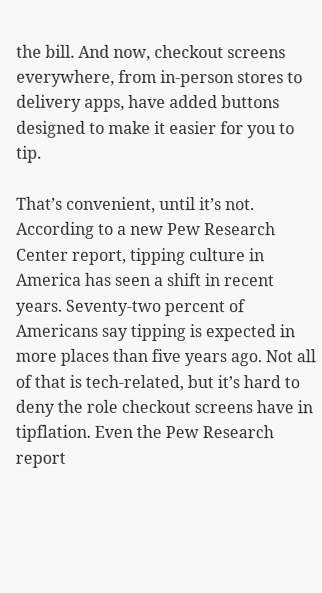the bill. And now, checkout screens everywhere, from in-person stores to delivery apps, have added buttons designed to make it easier for you to tip.

That’s convenient, until it’s not. According to a new Pew Research Center report, tipping culture in America has seen a shift in recent years. Seventy-two percent of Americans say tipping is expected in more places than five years ago. Not all of that is tech-related, but it’s hard to deny the role checkout screens have in tipflation. Even the Pew Research report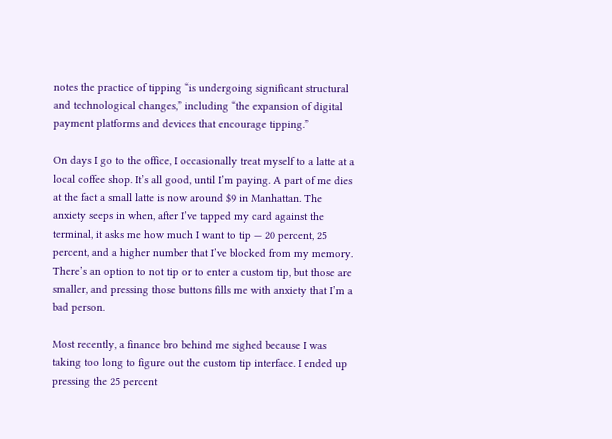notes the practice of tipping “is undergoing significant structural and technological changes,” including “the expansion of digital payment platforms and devices that encourage tipping.”

On days I go to the office, I occasionally treat myself to a latte at a local coffee shop. It’s all good, until I’m paying. A part of me dies at the fact a small latte is now around $9 in Manhattan. The anxiety seeps in when, after I’ve tapped my card against the terminal, it asks me how much I want to tip — 20 percent, 25 percent, and a higher number that I’ve blocked from my memory. There’s an option to not tip or to enter a custom tip, but those are smaller, and pressing those buttons fills me with anxiety that I’m a bad person.

Most recently, a finance bro behind me sighed because I was taking too long to figure out the custom tip interface. I ended up pressing the 25 percent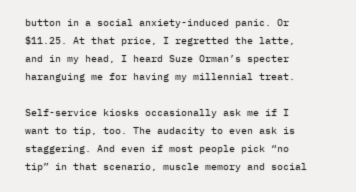button in a social anxiety-induced panic. Or $11.25. At that price, I regretted the latte, and in my head, I heard Suze Orman’s specter haranguing me for having my millennial treat.

Self-service kiosks occasionally ask me if I want to tip, too. The audacity to even ask is staggering. And even if most people pick “no tip” in that scenario, muscle memory and social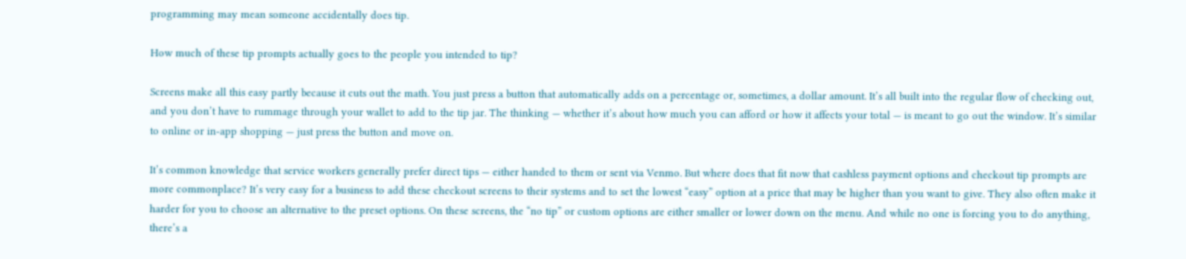programming may mean someone accidentally does tip.

How much of these tip prompts actually goes to the people you intended to tip?

Screens make all this easy partly because it cuts out the math. You just press a button that automatically adds on a percentage or, sometimes, a dollar amount. It’s all built into the regular flow of checking out, and you don’t have to rummage through your wallet to add to the tip jar. The thinking — whether it’s about how much you can afford or how it affects your total — is meant to go out the window. It’s similar to online or in-app shopping — just press the button and move on.

It’s common knowledge that service workers generally prefer direct tips — either handed to them or sent via Venmo. But where does that fit now that cashless payment options and checkout tip prompts are more commonplace? It’s very easy for a business to add these checkout screens to their systems and to set the lowest “easy” option at a price that may be higher than you want to give. They also often make it harder for you to choose an alternative to the preset options. On these screens, the “no tip” or custom options are either smaller or lower down on the menu. And while no one is forcing you to do anything, there’s a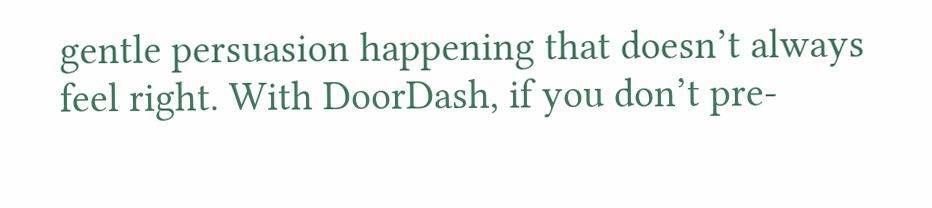gentle persuasion happening that doesn’t always feel right. With DoorDash, if you don’t pre-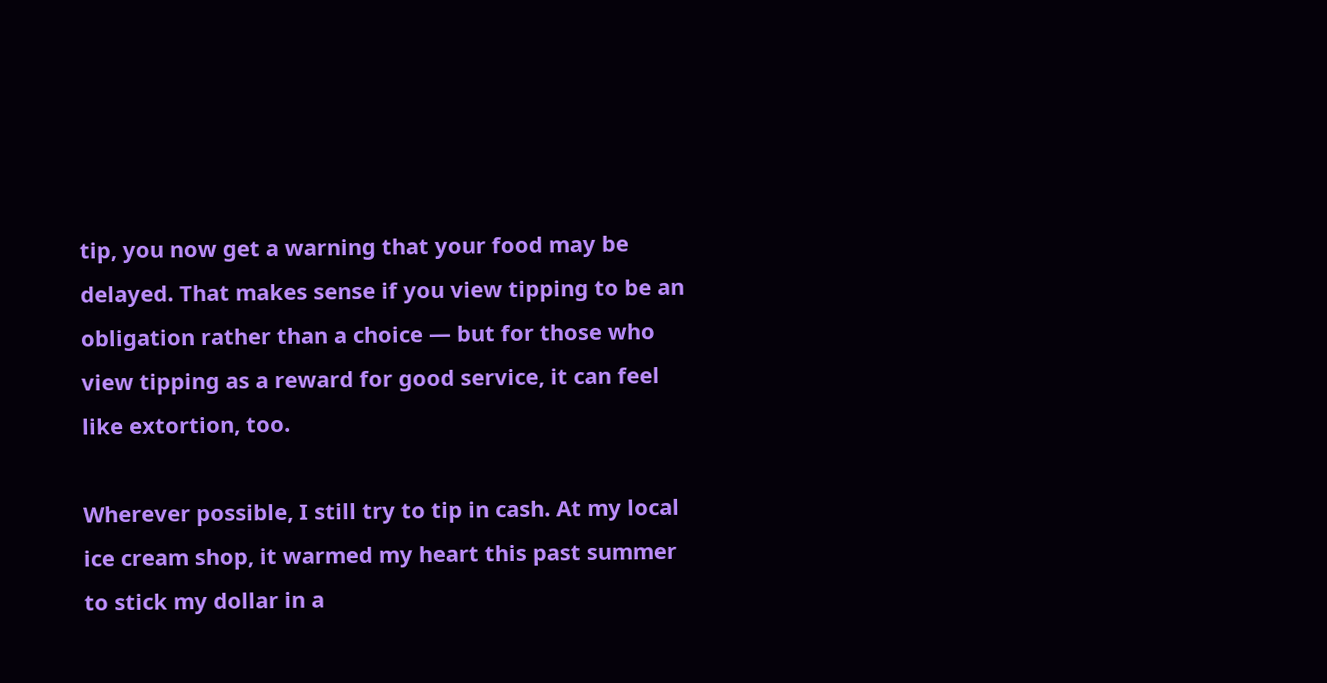tip, you now get a warning that your food may be delayed. That makes sense if you view tipping to be an obligation rather than a choice — but for those who view tipping as a reward for good service, it can feel like extortion, too.

Wherever possible, I still try to tip in cash. At my local ice cream shop, it warmed my heart this past summer to stick my dollar in a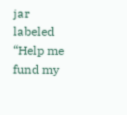jar labeled “Help me fund my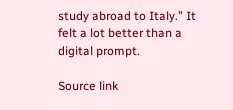study abroad to Italy.” It felt a lot better than a digital prompt.

Source link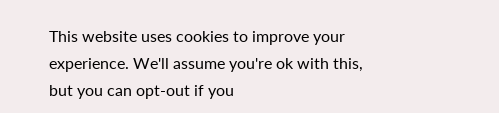This website uses cookies to improve your experience. We'll assume you're ok with this, but you can opt-out if you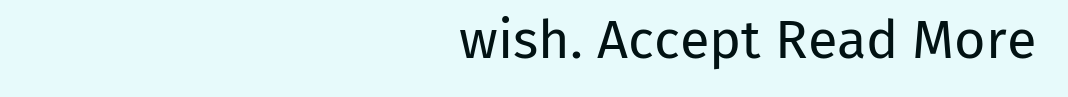wish. Accept Read More